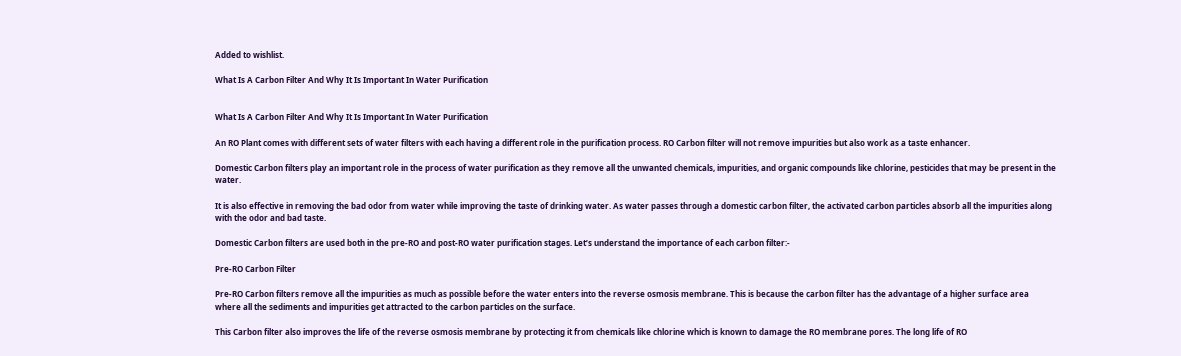Added to wishlist.

What Is A Carbon Filter And Why It Is Important In Water Purification


What Is A Carbon Filter And Why It Is Important In Water Purification

An RO Plant comes with different sets of water filters with each having a different role in the purification process. RO Carbon filter will not remove impurities but also work as a taste enhancer.

Domestic Carbon filters play an important role in the process of water purification as they remove all the unwanted chemicals, impurities, and organic compounds like chlorine, pesticides that may be present in the water.

It is also effective in removing the bad odor from water while improving the taste of drinking water. As water passes through a domestic carbon filter, the activated carbon particles absorb all the impurities along with the odor and bad taste.

Domestic Carbon filters are used both in the pre-RO and post-RO water purification stages. Let’s understand the importance of each carbon filter:-

Pre-RO Carbon Filter

Pre-RO Carbon filters remove all the impurities as much as possible before the water enters into the reverse osmosis membrane. This is because the carbon filter has the advantage of a higher surface area where all the sediments and impurities get attracted to the carbon particles on the surface.

This Carbon filter also improves the life of the reverse osmosis membrane by protecting it from chemicals like chlorine which is known to damage the RO membrane pores. The long life of RO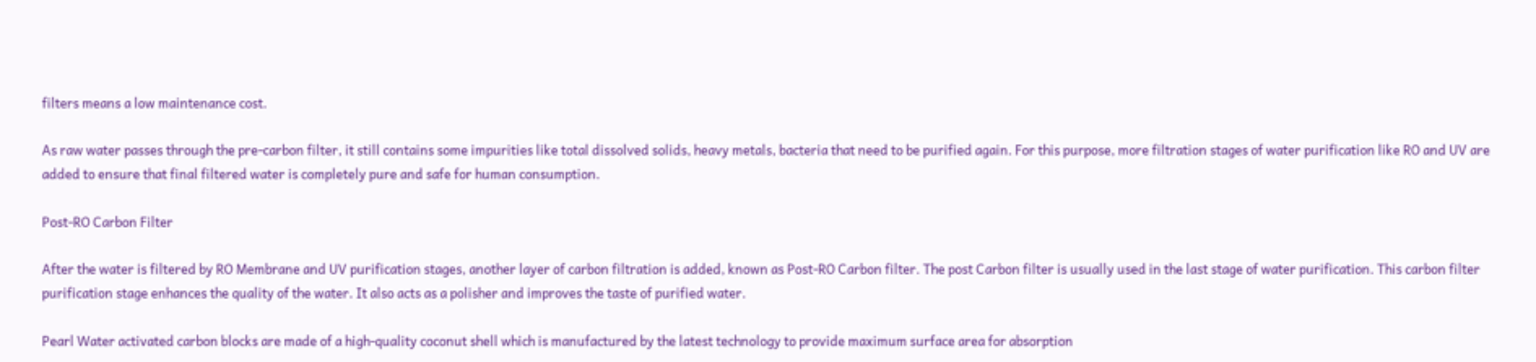filters means a low maintenance cost.

As raw water passes through the pre-carbon filter, it still contains some impurities like total dissolved solids, heavy metals, bacteria that need to be purified again. For this purpose, more filtration stages of water purification like RO and UV are added to ensure that final filtered water is completely pure and safe for human consumption.

Post-RO Carbon Filter

After the water is filtered by RO Membrane and UV purification stages, another layer of carbon filtration is added, known as Post-RO Carbon filter. The post Carbon filter is usually used in the last stage of water purification. This carbon filter purification stage enhances the quality of the water. It also acts as a polisher and improves the taste of purified water.

Pearl Water activated carbon blocks are made of a high-quality coconut shell which is manufactured by the latest technology to provide maximum surface area for absorption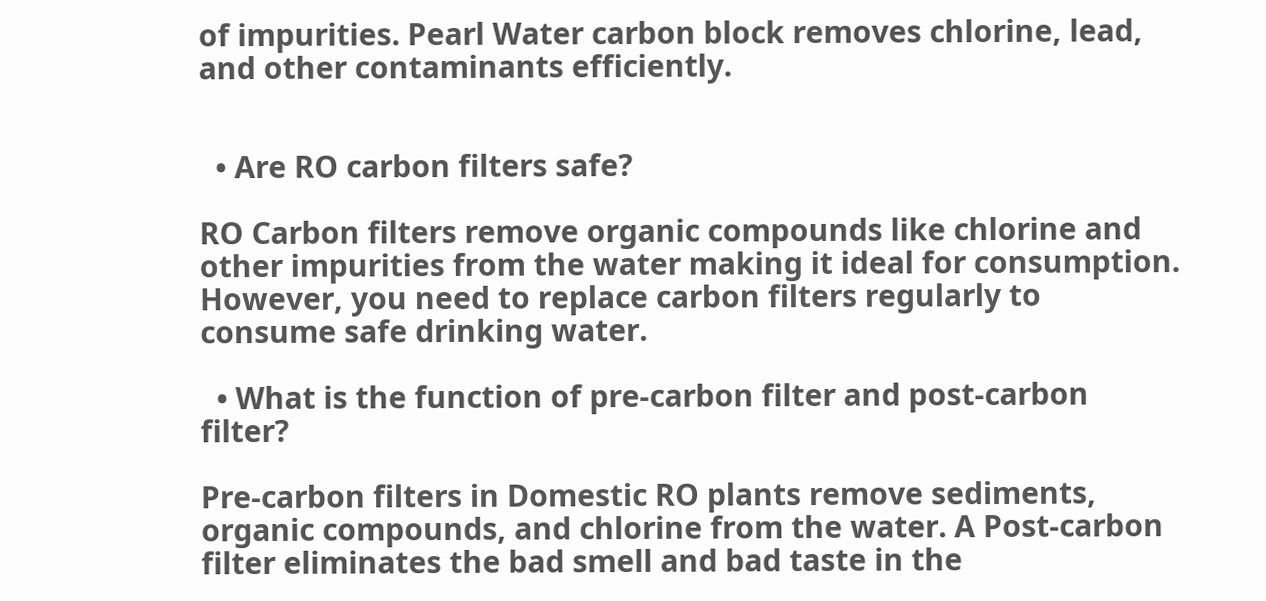of impurities. Pearl Water carbon block removes chlorine, lead, and other contaminants efficiently.


  • Are RO carbon filters safe?

RO Carbon filters remove organic compounds like chlorine and other impurities from the water making it ideal for consumption. However, you need to replace carbon filters regularly to consume safe drinking water.

  • What is the function of pre-carbon filter and post-carbon filter?

Pre-carbon filters in Domestic RO plants remove sediments, organic compounds, and chlorine from the water. A Post-carbon filter eliminates the bad smell and bad taste in the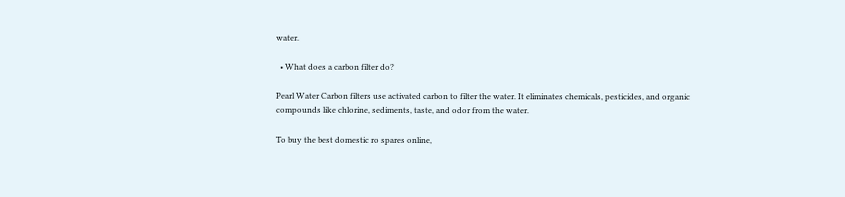water.

  • What does a carbon filter do?

Pearl Water Carbon filters use activated carbon to filter the water. It eliminates chemicals, pesticides, and organic compounds like chlorine, sediments, taste, and odor from the water.

To buy the best domestic ro spares online,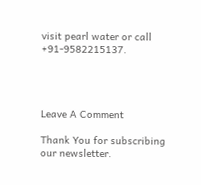visit pearl water or call +91-9582215137.




Leave A Comment

Thank You for subscribing our newsletter.